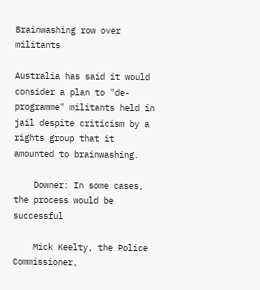Brainwashing row over militants

Australia has said it would consider a plan to "de-programme" militants held in jail despite criticism by a rights group that it amounted to brainwashing.

    Downer: In some cases, the process would be successful

    Mick Keelty, the Police Commissioner,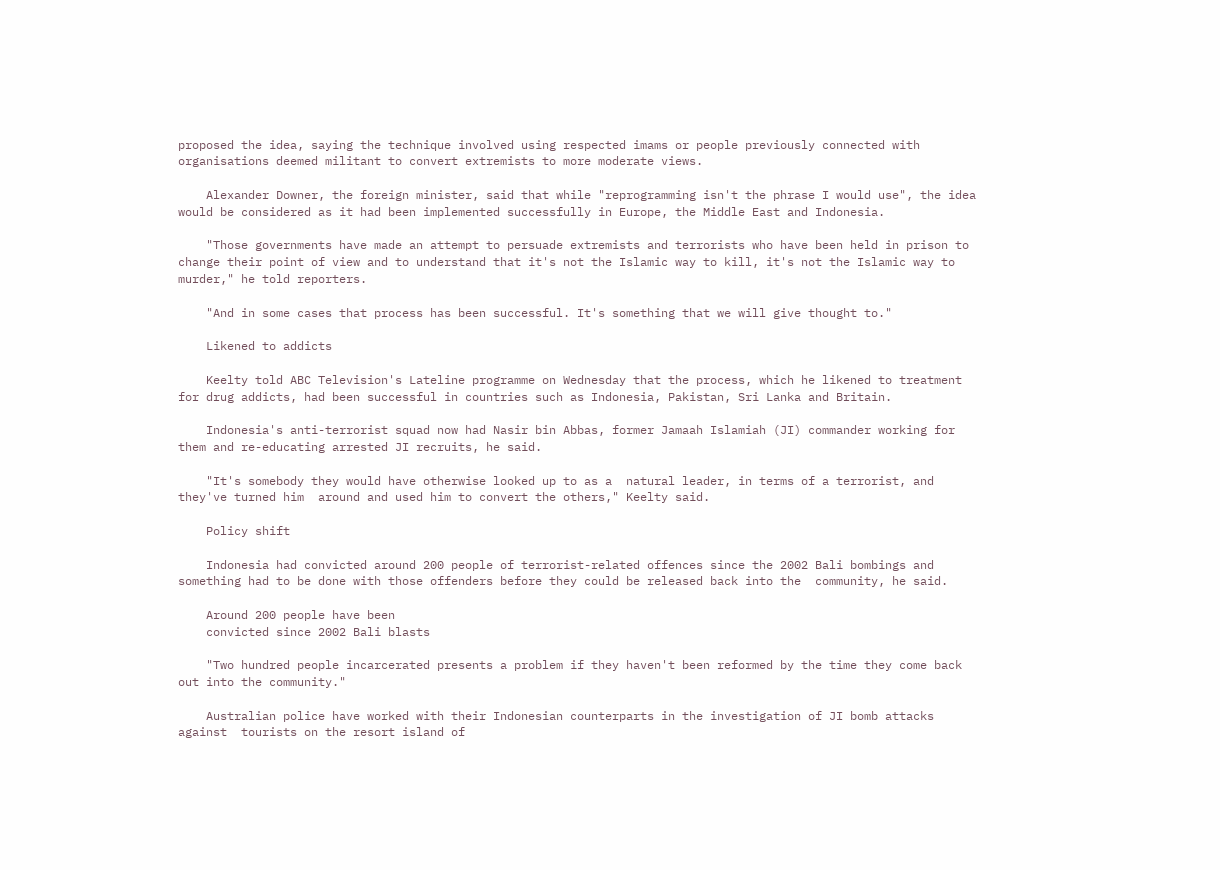proposed the idea, saying the technique involved using respected imams or people previously connected with organisations deemed militant to convert extremists to more moderate views.

    Alexander Downer, the foreign minister, said that while "reprogramming isn't the phrase I would use", the idea would be considered as it had been implemented successfully in Europe, the Middle East and Indonesia.

    "Those governments have made an attempt to persuade extremists and terrorists who have been held in prison to change their point of view and to understand that it's not the Islamic way to kill, it's not the Islamic way to murder," he told reporters.

    "And in some cases that process has been successful. It's something that we will give thought to."

    Likened to addicts

    Keelty told ABC Television's Lateline programme on Wednesday that the process, which he likened to treatment for drug addicts, had been successful in countries such as Indonesia, Pakistan, Sri Lanka and Britain.

    Indonesia's anti-terrorist squad now had Nasir bin Abbas, former Jamaah Islamiah (JI) commander working for them and re-educating arrested JI recruits, he said.

    "It's somebody they would have otherwise looked up to as a  natural leader, in terms of a terrorist, and they've turned him  around and used him to convert the others," Keelty said.

    Policy shift

    Indonesia had convicted around 200 people of terrorist-related offences since the 2002 Bali bombings and something had to be done with those offenders before they could be released back into the  community, he said.

    Around 200 people have been
    convicted since 2002 Bali blasts

    "Two hundred people incarcerated presents a problem if they haven't been reformed by the time they come back out into the community."

    Australian police have worked with their Indonesian counterparts in the investigation of JI bomb attacks against  tourists on the resort island of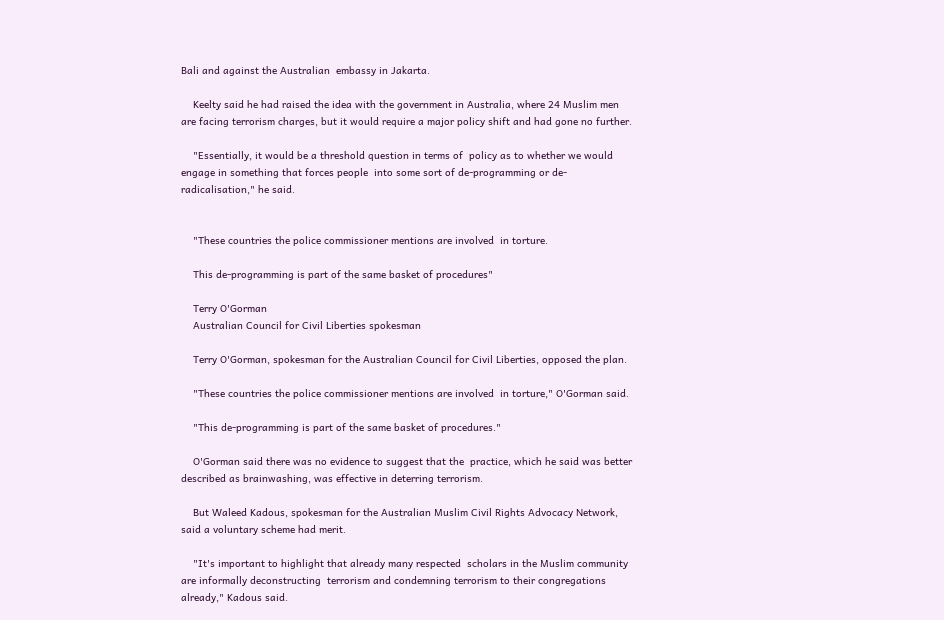Bali and against the Australian  embassy in Jakarta.

    Keelty said he had raised the idea with the government in Australia, where 24 Muslim men are facing terrorism charges, but it would require a major policy shift and had gone no further.

    "Essentially, it would be a threshold question in terms of  policy as to whether we would engage in something that forces people  into some sort of de-programming or de-radicalisation," he said.


    "These countries the police commissioner mentions are involved  in torture.

    This de-programming is part of the same basket of procedures"

    Terry O'Gorman
    Australian Council for Civil Liberties spokesman

    Terry O'Gorman, spokesman for the Australian Council for Civil Liberties, opposed the plan.

    "These countries the police commissioner mentions are involved  in torture," O'Gorman said.

    "This de-programming is part of the same basket of procedures."

    O'Gorman said there was no evidence to suggest that the  practice, which he said was better described as brainwashing, was effective in deterring terrorism.

    But Waleed Kadous, spokesman for the Australian Muslim Civil Rights Advocacy Network, said a voluntary scheme had merit.

    "It's important to highlight that already many respected  scholars in the Muslim community are informally deconstructing  terrorism and condemning terrorism to their congregations already," Kadous said.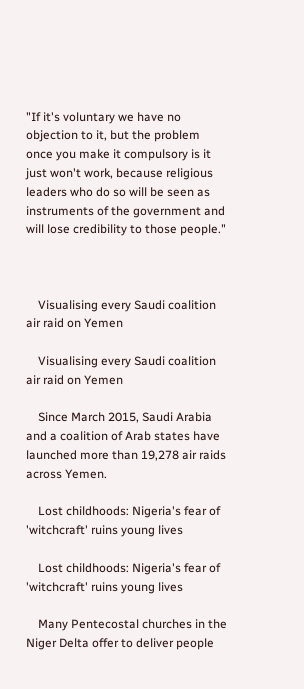"If it's voluntary we have no objection to it, but the problem  once you make it compulsory is it just won't work, because religious  leaders who do so will be seen as instruments of the government and will lose credibility to those people."



    Visualising every Saudi coalition air raid on Yemen

    Visualising every Saudi coalition air raid on Yemen

    Since March 2015, Saudi Arabia and a coalition of Arab states have launched more than 19,278 air raids across Yemen.

    Lost childhoods: Nigeria's fear of 'witchcraft' ruins young lives

    Lost childhoods: Nigeria's fear of 'witchcraft' ruins young lives

    Many Pentecostal churches in the Niger Delta offer to deliver people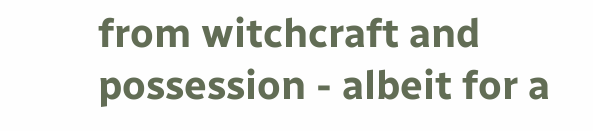from witchcraft and possession - albeit for a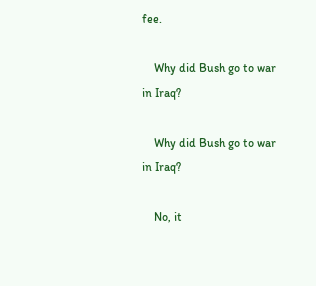fee.

    Why did Bush go to war in Iraq?

    Why did Bush go to war in Iraq?

    No, it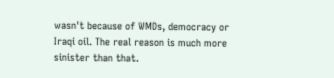wasn't because of WMDs, democracy or Iraqi oil. The real reason is much more sinister than that.